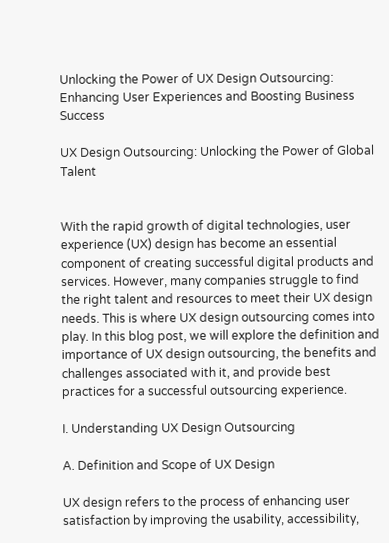Unlocking the Power of UX Design Outsourcing: Enhancing User Experiences and Boosting Business Success

UX Design Outsourcing: Unlocking the Power of Global Talent


With the rapid growth of digital technologies, user experience (UX) design has become an essential component of creating successful digital products and services. However, many companies struggle to find the right talent and resources to meet their UX design needs. This is where UX design outsourcing comes into play. In this blog post, we will explore the definition and importance of UX design outsourcing, the benefits and challenges associated with it, and provide best practices for a successful outsourcing experience.

I. Understanding UX Design Outsourcing

A. Definition and Scope of UX Design

UX design refers to the process of enhancing user satisfaction by improving the usability, accessibility,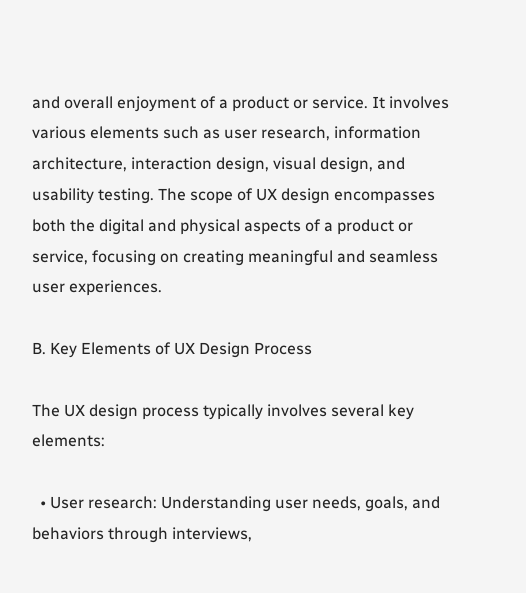and overall enjoyment of a product or service. It involves various elements such as user research, information architecture, interaction design, visual design, and usability testing. The scope of UX design encompasses both the digital and physical aspects of a product or service, focusing on creating meaningful and seamless user experiences.

B. Key Elements of UX Design Process

The UX design process typically involves several key elements:

  • User research: Understanding user needs, goals, and behaviors through interviews,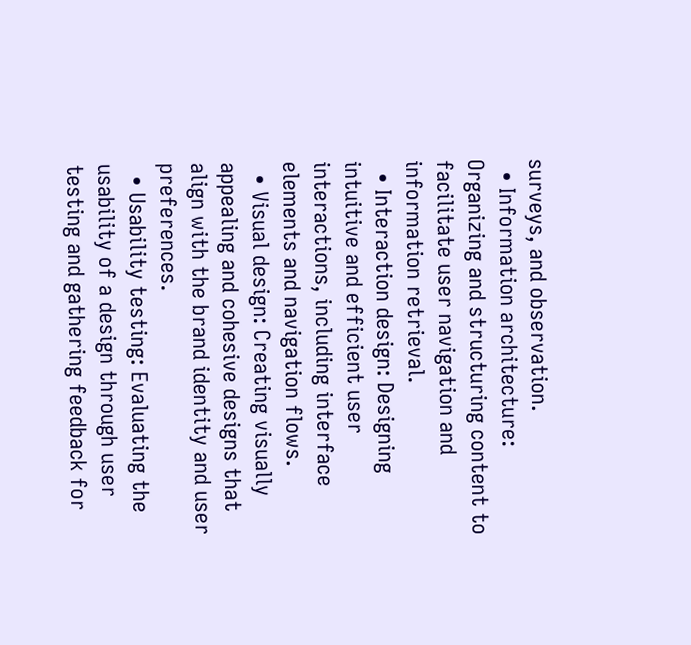surveys, and observation.
  • Information architecture: Organizing and structuring content to facilitate user navigation and information retrieval.
  • Interaction design: Designing intuitive and efficient user interactions, including interface elements and navigation flows.
  • Visual design: Creating visually appealing and cohesive designs that align with the brand identity and user preferences.
  • Usability testing: Evaluating the usability of a design through user testing and gathering feedback for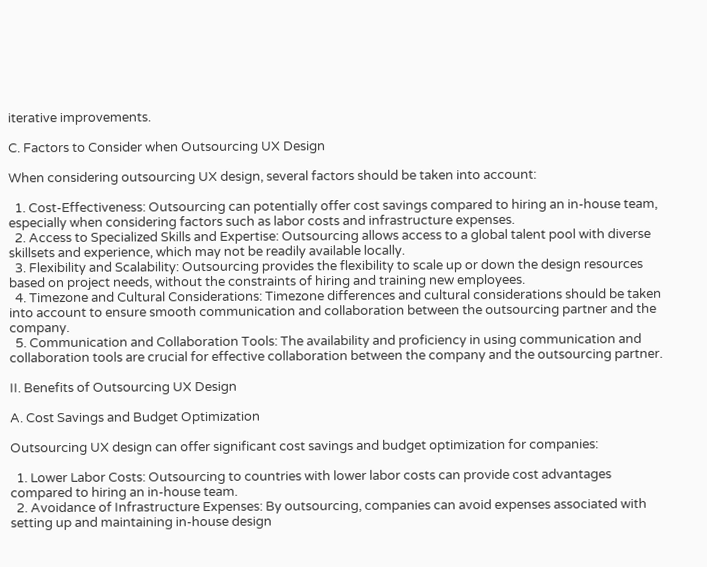iterative improvements.

C. Factors to Consider when Outsourcing UX Design

When considering outsourcing UX design, several factors should be taken into account:

  1. Cost-Effectiveness: Outsourcing can potentially offer cost savings compared to hiring an in-house team, especially when considering factors such as labor costs and infrastructure expenses.
  2. Access to Specialized Skills and Expertise: Outsourcing allows access to a global talent pool with diverse skillsets and experience, which may not be readily available locally.
  3. Flexibility and Scalability: Outsourcing provides the flexibility to scale up or down the design resources based on project needs, without the constraints of hiring and training new employees.
  4. Timezone and Cultural Considerations: Timezone differences and cultural considerations should be taken into account to ensure smooth communication and collaboration between the outsourcing partner and the company.
  5. Communication and Collaboration Tools: The availability and proficiency in using communication and collaboration tools are crucial for effective collaboration between the company and the outsourcing partner.

II. Benefits of Outsourcing UX Design

A. Cost Savings and Budget Optimization

Outsourcing UX design can offer significant cost savings and budget optimization for companies:

  1. Lower Labor Costs: Outsourcing to countries with lower labor costs can provide cost advantages compared to hiring an in-house team.
  2. Avoidance of Infrastructure Expenses: By outsourcing, companies can avoid expenses associated with setting up and maintaining in-house design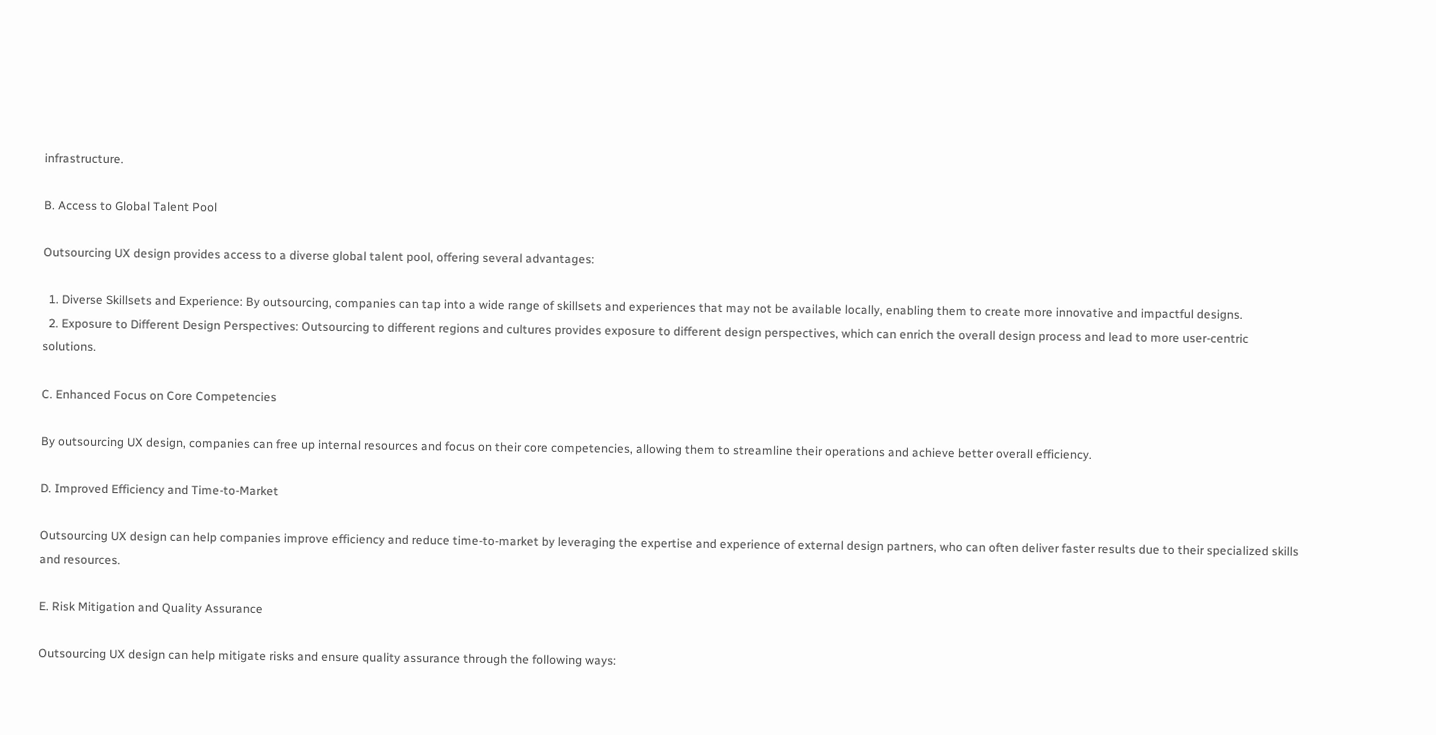infrastructure.

B. Access to Global Talent Pool

Outsourcing UX design provides access to a diverse global talent pool, offering several advantages:

  1. Diverse Skillsets and Experience: By outsourcing, companies can tap into a wide range of skillsets and experiences that may not be available locally, enabling them to create more innovative and impactful designs.
  2. Exposure to Different Design Perspectives: Outsourcing to different regions and cultures provides exposure to different design perspectives, which can enrich the overall design process and lead to more user-centric solutions.

C. Enhanced Focus on Core Competencies

By outsourcing UX design, companies can free up internal resources and focus on their core competencies, allowing them to streamline their operations and achieve better overall efficiency.

D. Improved Efficiency and Time-to-Market

Outsourcing UX design can help companies improve efficiency and reduce time-to-market by leveraging the expertise and experience of external design partners, who can often deliver faster results due to their specialized skills and resources.

E. Risk Mitigation and Quality Assurance

Outsourcing UX design can help mitigate risks and ensure quality assurance through the following ways: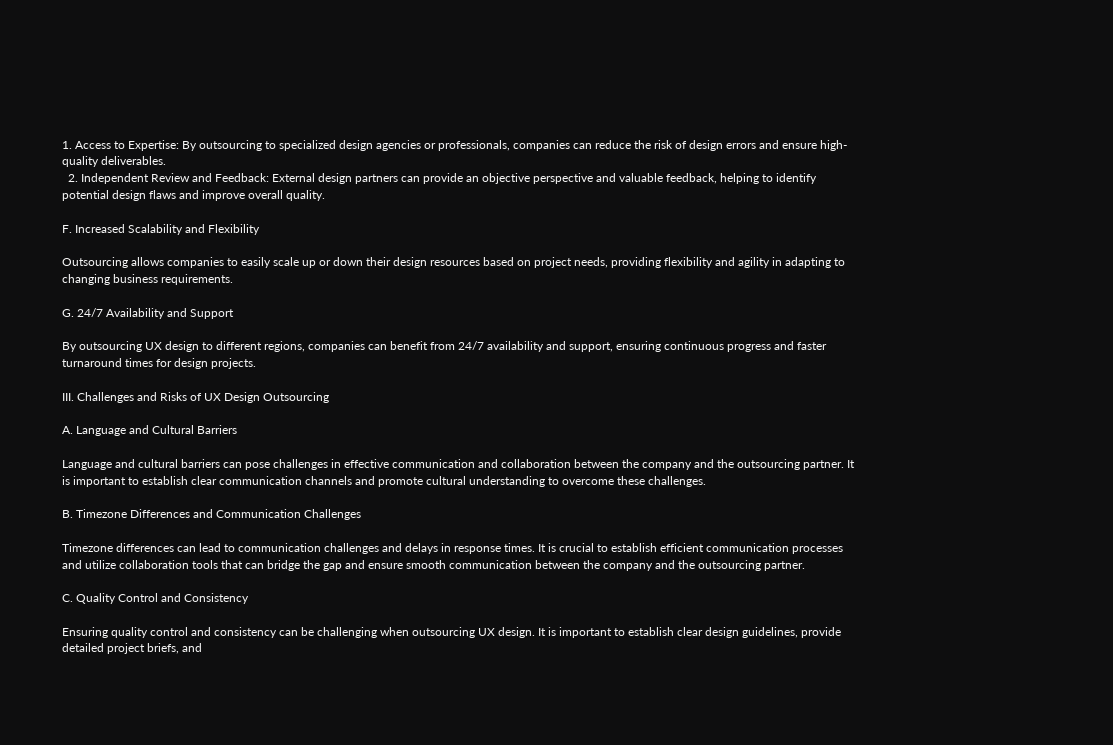1. Access to Expertise: By outsourcing to specialized design agencies or professionals, companies can reduce the risk of design errors and ensure high-quality deliverables.
  2. Independent Review and Feedback: External design partners can provide an objective perspective and valuable feedback, helping to identify potential design flaws and improve overall quality.

F. Increased Scalability and Flexibility

Outsourcing allows companies to easily scale up or down their design resources based on project needs, providing flexibility and agility in adapting to changing business requirements.

G. 24/7 Availability and Support

By outsourcing UX design to different regions, companies can benefit from 24/7 availability and support, ensuring continuous progress and faster turnaround times for design projects.

III. Challenges and Risks of UX Design Outsourcing

A. Language and Cultural Barriers

Language and cultural barriers can pose challenges in effective communication and collaboration between the company and the outsourcing partner. It is important to establish clear communication channels and promote cultural understanding to overcome these challenges.

B. Timezone Differences and Communication Challenges

Timezone differences can lead to communication challenges and delays in response times. It is crucial to establish efficient communication processes and utilize collaboration tools that can bridge the gap and ensure smooth communication between the company and the outsourcing partner.

C. Quality Control and Consistency

Ensuring quality control and consistency can be challenging when outsourcing UX design. It is important to establish clear design guidelines, provide detailed project briefs, and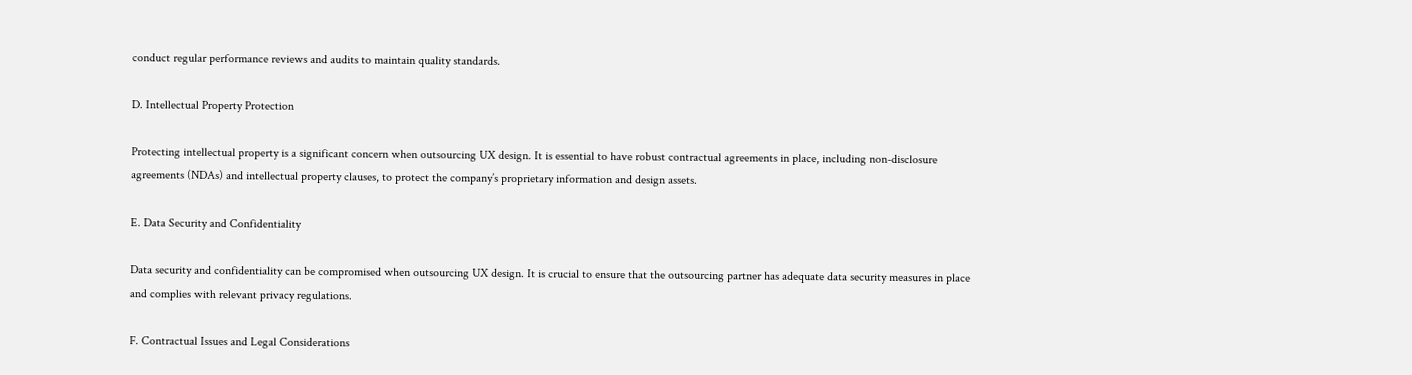conduct regular performance reviews and audits to maintain quality standards.

D. Intellectual Property Protection

Protecting intellectual property is a significant concern when outsourcing UX design. It is essential to have robust contractual agreements in place, including non-disclosure agreements (NDAs) and intellectual property clauses, to protect the company’s proprietary information and design assets.

E. Data Security and Confidentiality

Data security and confidentiality can be compromised when outsourcing UX design. It is crucial to ensure that the outsourcing partner has adequate data security measures in place and complies with relevant privacy regulations.

F. Contractual Issues and Legal Considerations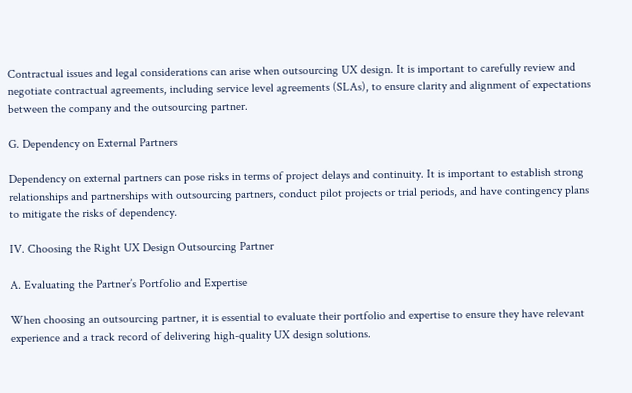Contractual issues and legal considerations can arise when outsourcing UX design. It is important to carefully review and negotiate contractual agreements, including service level agreements (SLAs), to ensure clarity and alignment of expectations between the company and the outsourcing partner.

G. Dependency on External Partners

Dependency on external partners can pose risks in terms of project delays and continuity. It is important to establish strong relationships and partnerships with outsourcing partners, conduct pilot projects or trial periods, and have contingency plans to mitigate the risks of dependency.

IV. Choosing the Right UX Design Outsourcing Partner

A. Evaluating the Partner’s Portfolio and Expertise

When choosing an outsourcing partner, it is essential to evaluate their portfolio and expertise to ensure they have relevant experience and a track record of delivering high-quality UX design solutions.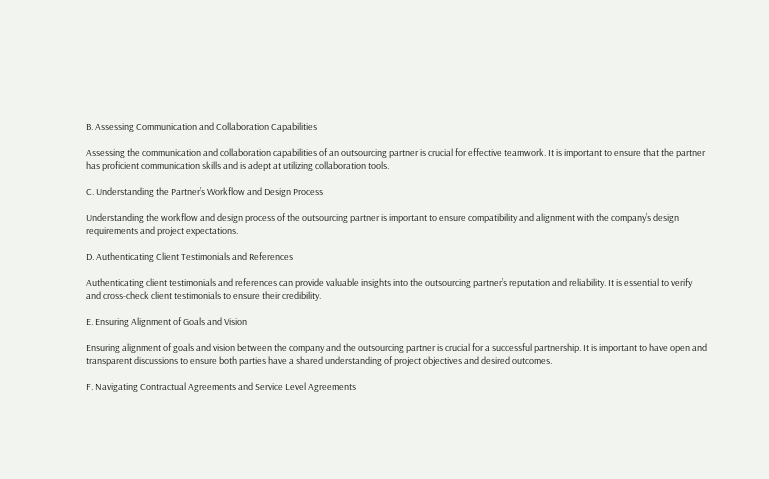B. Assessing Communication and Collaboration Capabilities

Assessing the communication and collaboration capabilities of an outsourcing partner is crucial for effective teamwork. It is important to ensure that the partner has proficient communication skills and is adept at utilizing collaboration tools.

C. Understanding the Partner’s Workflow and Design Process

Understanding the workflow and design process of the outsourcing partner is important to ensure compatibility and alignment with the company’s design requirements and project expectations.

D. Authenticating Client Testimonials and References

Authenticating client testimonials and references can provide valuable insights into the outsourcing partner’s reputation and reliability. It is essential to verify and cross-check client testimonials to ensure their credibility.

E. Ensuring Alignment of Goals and Vision

Ensuring alignment of goals and vision between the company and the outsourcing partner is crucial for a successful partnership. It is important to have open and transparent discussions to ensure both parties have a shared understanding of project objectives and desired outcomes.

F. Navigating Contractual Agreements and Service Level Agreements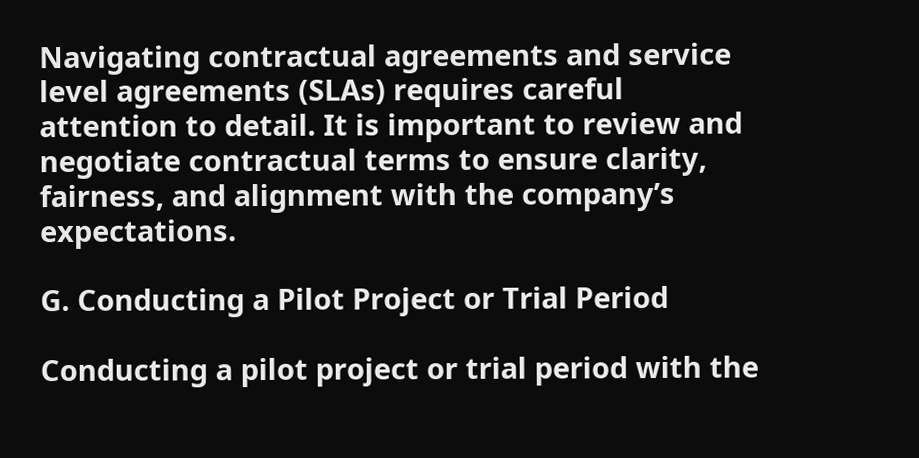Navigating contractual agreements and service level agreements (SLAs) requires careful attention to detail. It is important to review and negotiate contractual terms to ensure clarity, fairness, and alignment with the company’s expectations.

G. Conducting a Pilot Project or Trial Period

Conducting a pilot project or trial period with the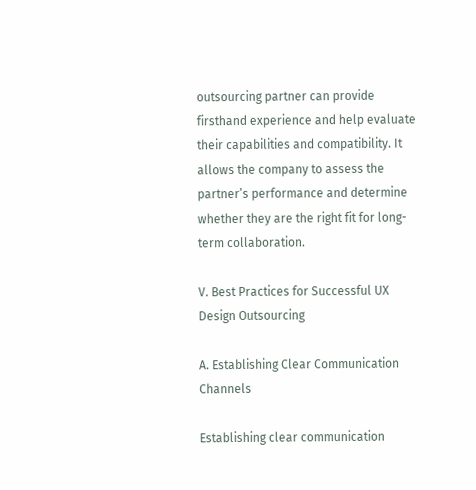outsourcing partner can provide firsthand experience and help evaluate their capabilities and compatibility. It allows the company to assess the partner’s performance and determine whether they are the right fit for long-term collaboration.

V. Best Practices for Successful UX Design Outsourcing

A. Establishing Clear Communication Channels

Establishing clear communication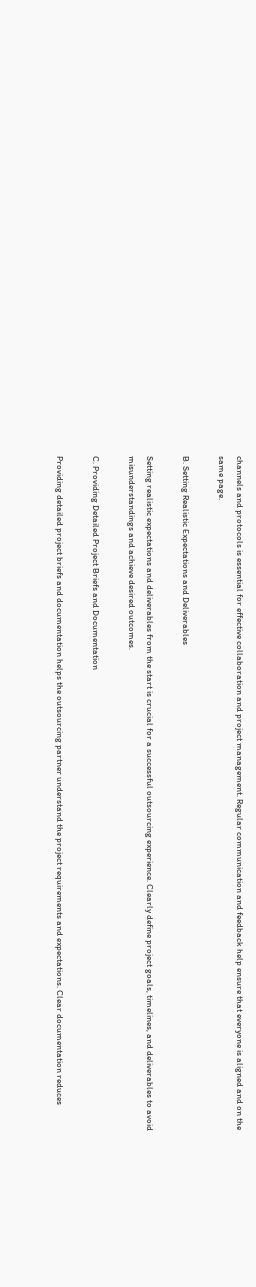channels and protocols is essential for effective collaboration and project management. Regular communication and feedback help ensure that everyone is aligned and on the same page.

B. Setting Realistic Expectations and Deliverables

Setting realistic expectations and deliverables from the start is crucial for a successful outsourcing experience. Clearly define project goals, timelines, and deliverables to avoid misunderstandings and achieve desired outcomes.

C. Providing Detailed Project Briefs and Documentation

Providing detailed project briefs and documentation helps the outsourcing partner understand the project requirements and expectations. Clear documentation reduces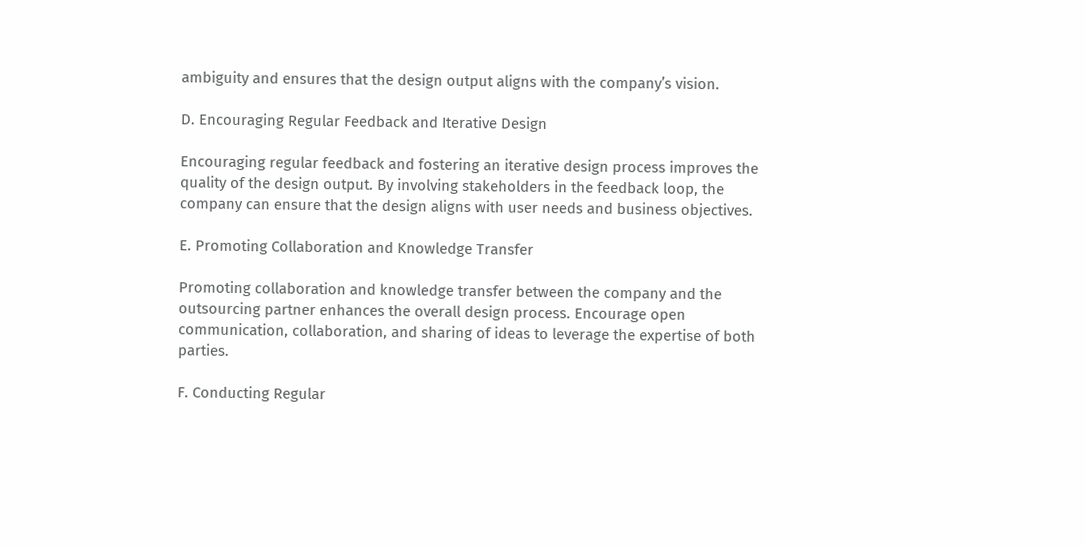ambiguity and ensures that the design output aligns with the company’s vision.

D. Encouraging Regular Feedback and Iterative Design

Encouraging regular feedback and fostering an iterative design process improves the quality of the design output. By involving stakeholders in the feedback loop, the company can ensure that the design aligns with user needs and business objectives.

E. Promoting Collaboration and Knowledge Transfer

Promoting collaboration and knowledge transfer between the company and the outsourcing partner enhances the overall design process. Encourage open communication, collaboration, and sharing of ideas to leverage the expertise of both parties.

F. Conducting Regular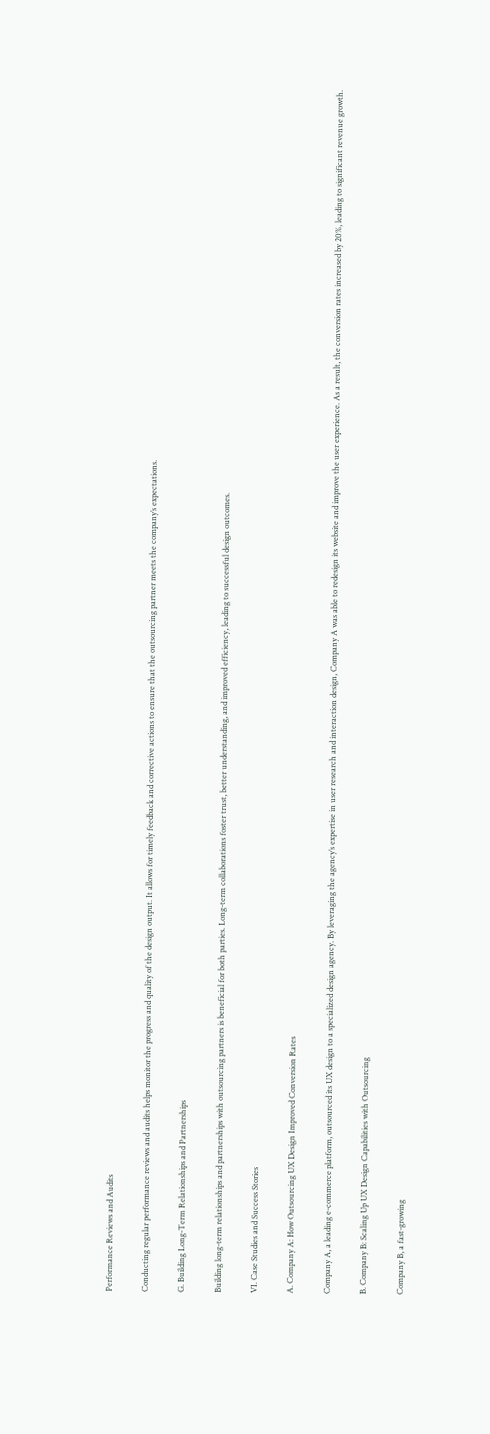Performance Reviews and Audits

Conducting regular performance reviews and audits helps monitor the progress and quality of the design output. It allows for timely feedback and corrective actions to ensure that the outsourcing partner meets the company’s expectations.

G. Building Long-Term Relationships and Partnerships

Building long-term relationships and partnerships with outsourcing partners is beneficial for both parties. Long-term collaborations foster trust, better understanding, and improved efficiency, leading to successful design outcomes.

VI. Case Studies and Success Stories

A. Company A: How Outsourcing UX Design Improved Conversion Rates

Company A, a leading e-commerce platform, outsourced its UX design to a specialized design agency. By leveraging the agency’s expertise in user research and interaction design, Company A was able to redesign its website and improve the user experience. As a result, the conversion rates increased by 20%, leading to significant revenue growth.

B. Company B: Scaling Up UX Design Capabilities with Outsourcing

Company B, a fast-growing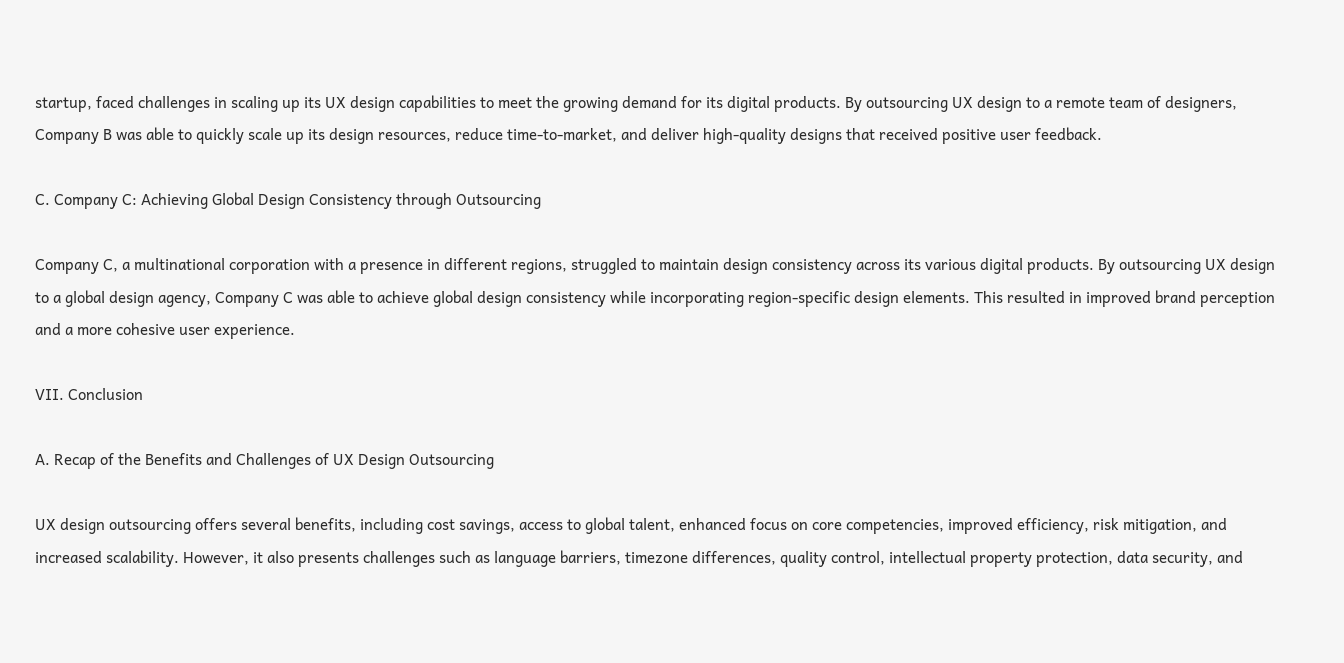startup, faced challenges in scaling up its UX design capabilities to meet the growing demand for its digital products. By outsourcing UX design to a remote team of designers, Company B was able to quickly scale up its design resources, reduce time-to-market, and deliver high-quality designs that received positive user feedback.

C. Company C: Achieving Global Design Consistency through Outsourcing

Company C, a multinational corporation with a presence in different regions, struggled to maintain design consistency across its various digital products. By outsourcing UX design to a global design agency, Company C was able to achieve global design consistency while incorporating region-specific design elements. This resulted in improved brand perception and a more cohesive user experience.

VII. Conclusion

A. Recap of the Benefits and Challenges of UX Design Outsourcing

UX design outsourcing offers several benefits, including cost savings, access to global talent, enhanced focus on core competencies, improved efficiency, risk mitigation, and increased scalability. However, it also presents challenges such as language barriers, timezone differences, quality control, intellectual property protection, data security, and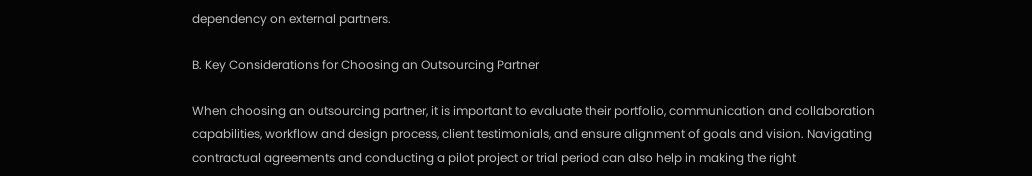dependency on external partners.

B. Key Considerations for Choosing an Outsourcing Partner

When choosing an outsourcing partner, it is important to evaluate their portfolio, communication and collaboration capabilities, workflow and design process, client testimonials, and ensure alignment of goals and vision. Navigating contractual agreements and conducting a pilot project or trial period can also help in making the right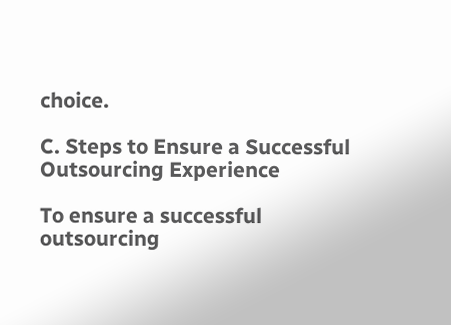choice.

C. Steps to Ensure a Successful Outsourcing Experience

To ensure a successful outsourcing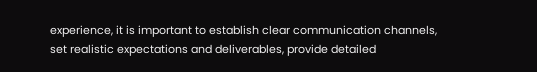experience, it is important to establish clear communication channels, set realistic expectations and deliverables, provide detailed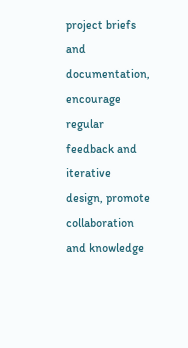project briefs and documentation, encourage regular feedback and iterative design, promote collaboration and knowledge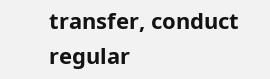transfer, conduct regular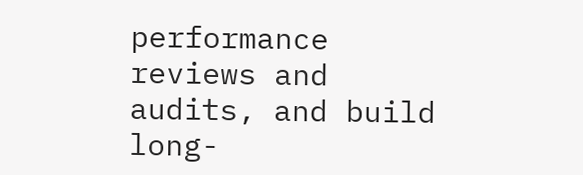performance reviews and audits, and build long-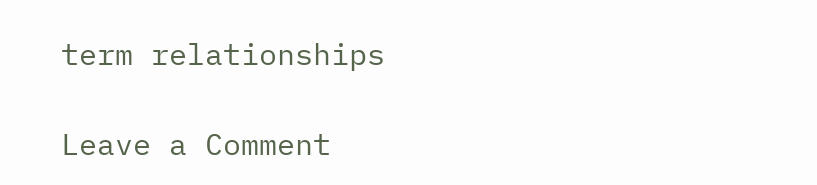term relationships

Leave a Comment